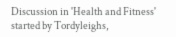Discussion in 'Health and Fitness' started by Tordyleighs,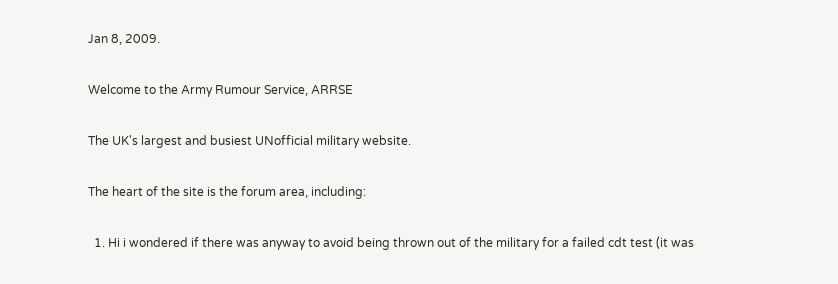Jan 8, 2009.

Welcome to the Army Rumour Service, ARRSE

The UK's largest and busiest UNofficial military website.

The heart of the site is the forum area, including:

  1. Hi i wondered if there was anyway to avoid being thrown out of the military for a failed cdt test (it was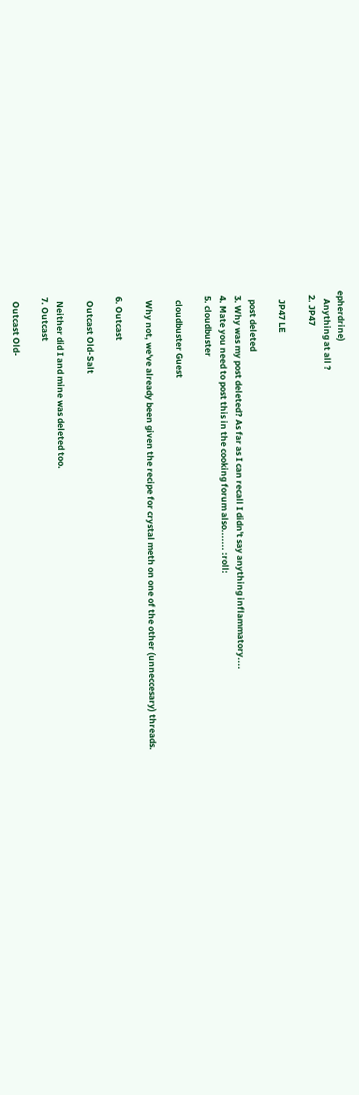epherdrine)
    Anything at all ?
  2. JP47

    JP47 LE

    post deleted
  3. Why was my post deleted? As far as I can recall I didn't say anything inflammatory....
  4. Mate you need to post this in the cooking forum also....... :roll:
  5. cloudbuster

    cloudbuster Guest

    Why not, we've already been given the recipe for crystal meth on one of the other (unneccesary) threads.

  6. Outcast

    Outcast Old-Salt

    Neither did I and mine was deleted too.
  7. Outcast

    Outcast Old-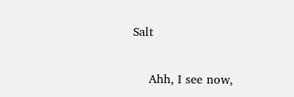Salt

    Ahh, I see now,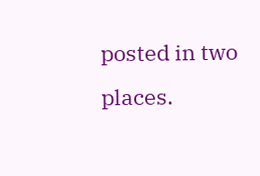posted in two places.